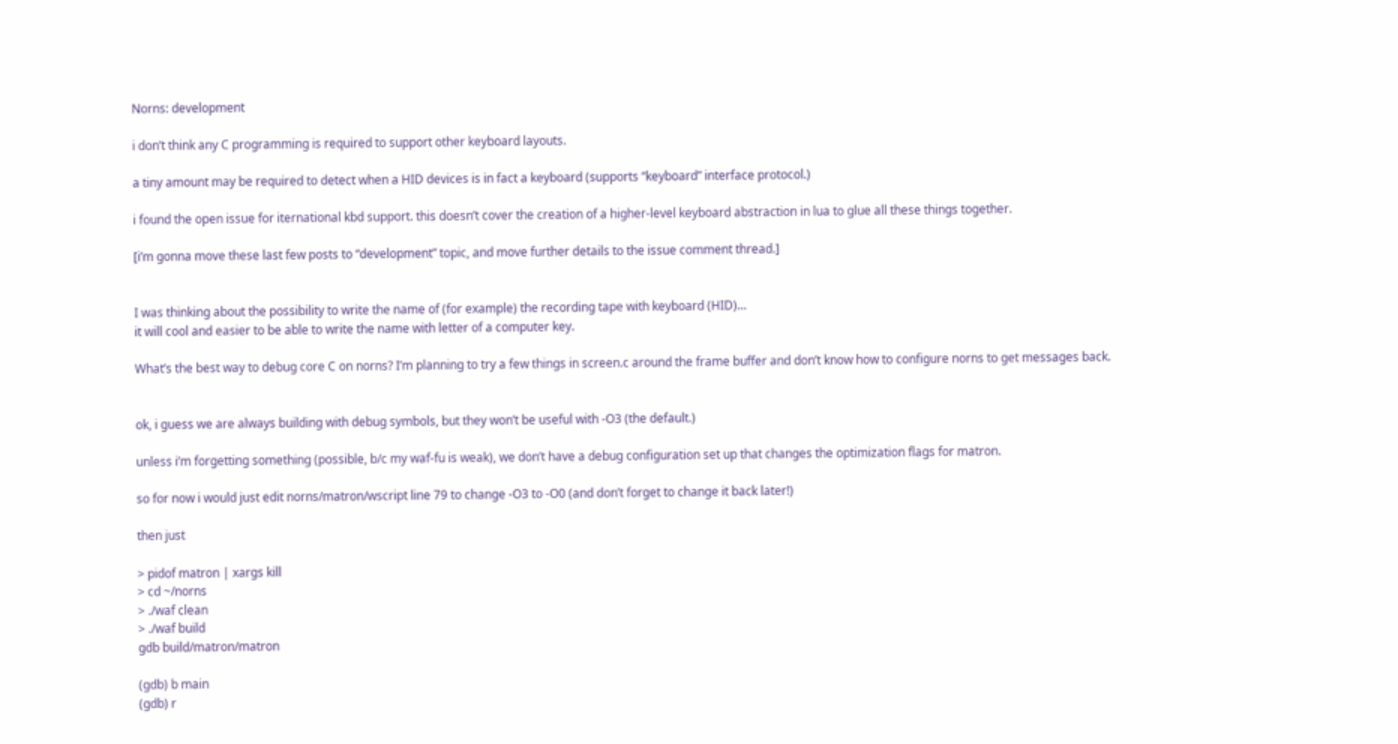Norns: development

i don’t think any C programming is required to support other keyboard layouts.

a tiny amount may be required to detect when a HID devices is in fact a keyboard (supports “keyboard” interface protocol.)

i found the open issue for iternational kbd support. this doesn’t cover the creation of a higher-level keyboard abstraction in lua to glue all these things together.

[i’m gonna move these last few posts to “development” topic, and move further details to the issue comment thread.]


I was thinking about the possibility to write the name of (for example) the recording tape with keyboard (HID)…
it will cool and easier to be able to write the name with letter of a computer key.

What’s the best way to debug core C on norns? I’m planning to try a few things in screen.c around the frame buffer and don’t know how to configure norns to get messages back.


ok, i guess we are always building with debug symbols, but they won’t be useful with -O3 (the default.)

unless i’m forgetting something (possible, b/c my waf-fu is weak), we don’t have a debug configuration set up that changes the optimization flags for matron.

so for now i would just edit norns/matron/wscript line 79 to change -O3 to -O0 (and don’t forget to change it back later!)

then just

> pidof matron | xargs kill
> cd ~/norns
> ./waf clean
> ./waf build
gdb build/matron/matron

(gdb) b main
(gdb) r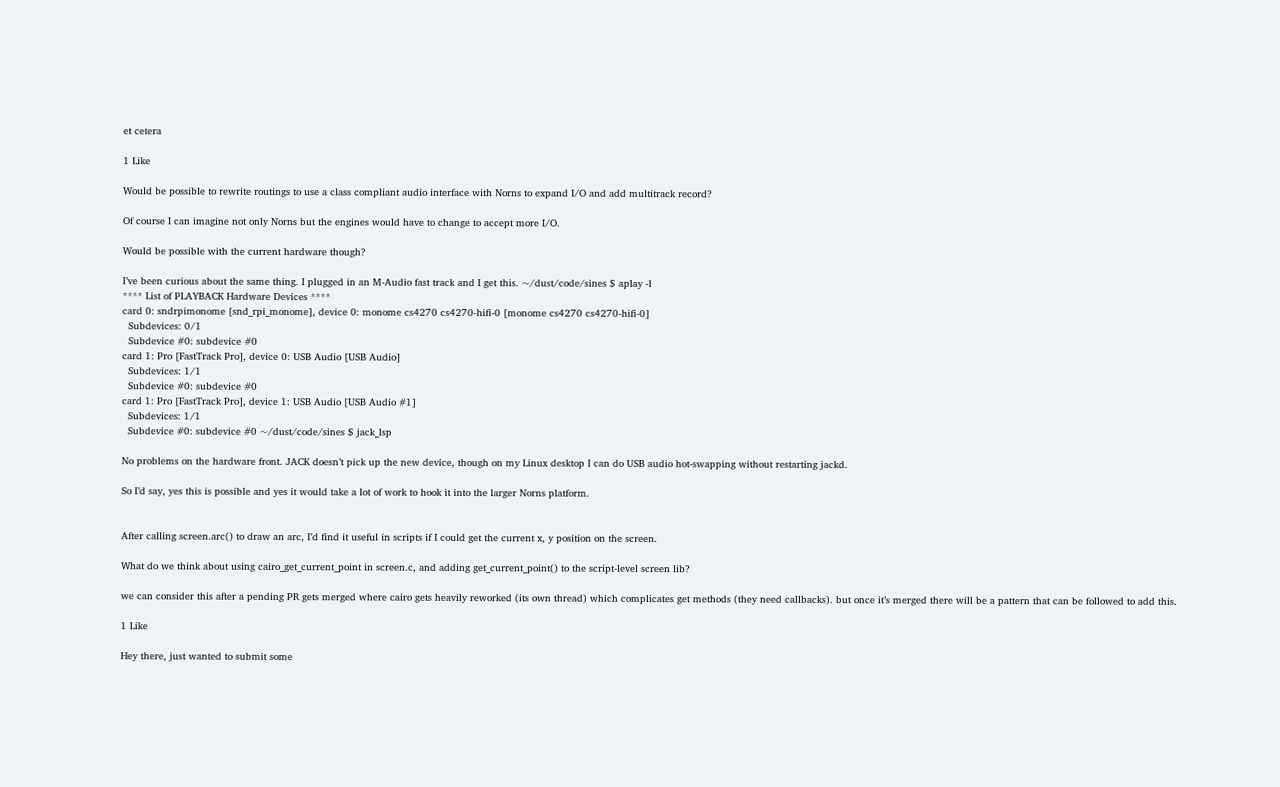et cetera

1 Like

Would be possible to rewrite routings to use a class compliant audio interface with Norns to expand I/O and add multitrack record?

Of course I can imagine not only Norns but the engines would have to change to accept more I/O.

Would be possible with the current hardware though?

I’ve been curious about the same thing. I plugged in an M-Audio fast track and I get this. ~/dust/code/sines $ aplay -l
**** List of PLAYBACK Hardware Devices ****
card 0: sndrpimonome [snd_rpi_monome], device 0: monome cs4270 cs4270-hifi-0 [monome cs4270 cs4270-hifi-0]
  Subdevices: 0/1
  Subdevice #0: subdevice #0
card 1: Pro [FastTrack Pro], device 0: USB Audio [USB Audio]
  Subdevices: 1/1
  Subdevice #0: subdevice #0
card 1: Pro [FastTrack Pro], device 1: USB Audio [USB Audio #1]
  Subdevices: 1/1
  Subdevice #0: subdevice #0 ~/dust/code/sines $ jack_lsp

No problems on the hardware front. JACK doesn’t pick up the new device, though on my Linux desktop I can do USB audio hot-swapping without restarting jackd.

So I’d say, yes this is possible and yes it would take a lot of work to hook it into the larger Norns platform.


After calling screen.arc() to draw an arc, I’d find it useful in scripts if I could get the current x, y position on the screen.

What do we think about using cairo_get_current_point in screen.c, and adding get_current_point() to the script-level screen lib?

we can consider this after a pending PR gets merged where cairo gets heavily reworked (its own thread) which complicates get methods (they need callbacks). but once it’s merged there will be a pattern that can be followed to add this.

1 Like

Hey there, just wanted to submit some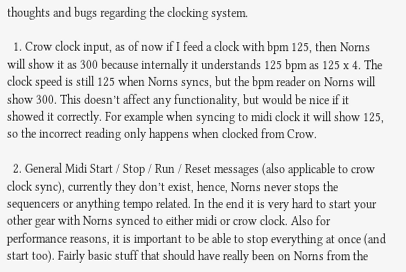thoughts and bugs regarding the clocking system.

  1. Crow clock input, as of now if I feed a clock with bpm 125, then Norns will show it as 300 because internally it understands 125 bpm as 125 x 4. The clock speed is still 125 when Norns syncs, but the bpm reader on Norns will show 300. This doesn’t affect any functionality, but would be nice if it showed it correctly. For example when syncing to midi clock it will show 125, so the incorrect reading only happens when clocked from Crow.

  2. General Midi Start / Stop / Run / Reset messages (also applicable to crow clock sync), currently they don’t exist, hence, Norns never stops the sequencers or anything tempo related. In the end it is very hard to start your other gear with Norns synced to either midi or crow clock. Also for performance reasons, it is important to be able to stop everything at once (and start too). Fairly basic stuff that should have really been on Norns from the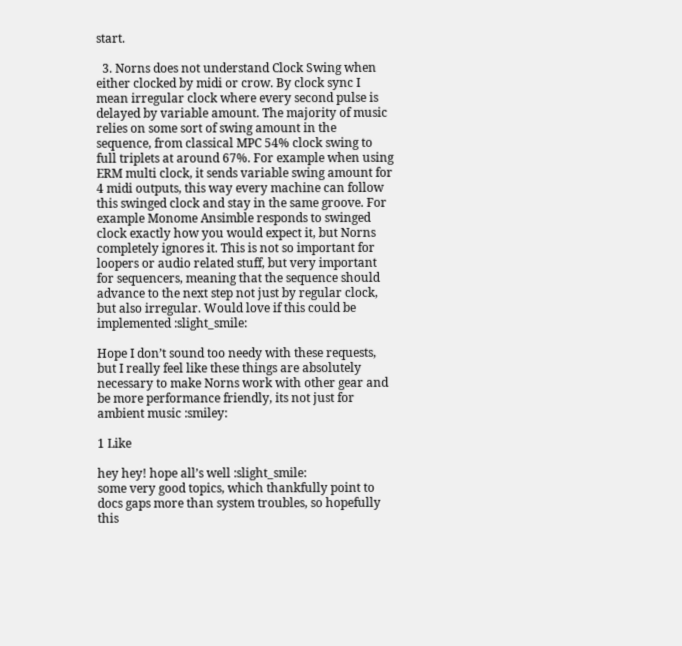start.

  3. Norns does not understand Clock Swing when either clocked by midi or crow. By clock sync I mean irregular clock where every second pulse is delayed by variable amount. The majority of music relies on some sort of swing amount in the sequence, from classical MPC 54% clock swing to full triplets at around 67%. For example when using ERM multi clock, it sends variable swing amount for 4 midi outputs, this way every machine can follow this swinged clock and stay in the same groove. For example Monome Ansimble responds to swinged clock exactly how you would expect it, but Norns completely ignores it. This is not so important for loopers or audio related stuff, but very important for sequencers, meaning that the sequence should advance to the next step not just by regular clock, but also irregular. Would love if this could be implemented :slight_smile:

Hope I don’t sound too needy with these requests, but I really feel like these things are absolutely necessary to make Norns work with other gear and be more performance friendly, its not just for ambient music :smiley:

1 Like

hey hey! hope all’s well :slight_smile:
some very good topics, which thankfully point to docs gaps more than system troubles, so hopefully this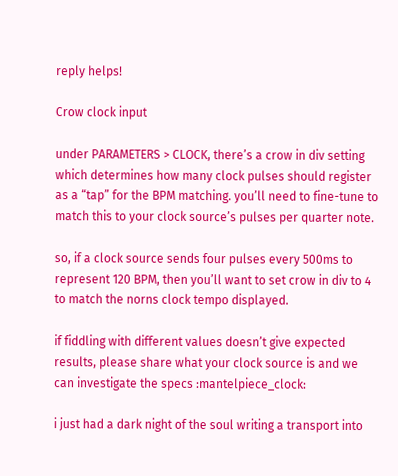reply helps!

Crow clock input

under PARAMETERS > CLOCK, there’s a crow in div setting which determines how many clock pulses should register as a “tap” for the BPM matching. you’ll need to fine-tune to match this to your clock source’s pulses per quarter note.

so, if a clock source sends four pulses every 500ms to represent 120 BPM, then you’ll want to set crow in div to 4 to match the norns clock tempo displayed.

if fiddling with different values doesn’t give expected results, please share what your clock source is and we can investigate the specs :mantelpiece_clock:

i just had a dark night of the soul writing a transport into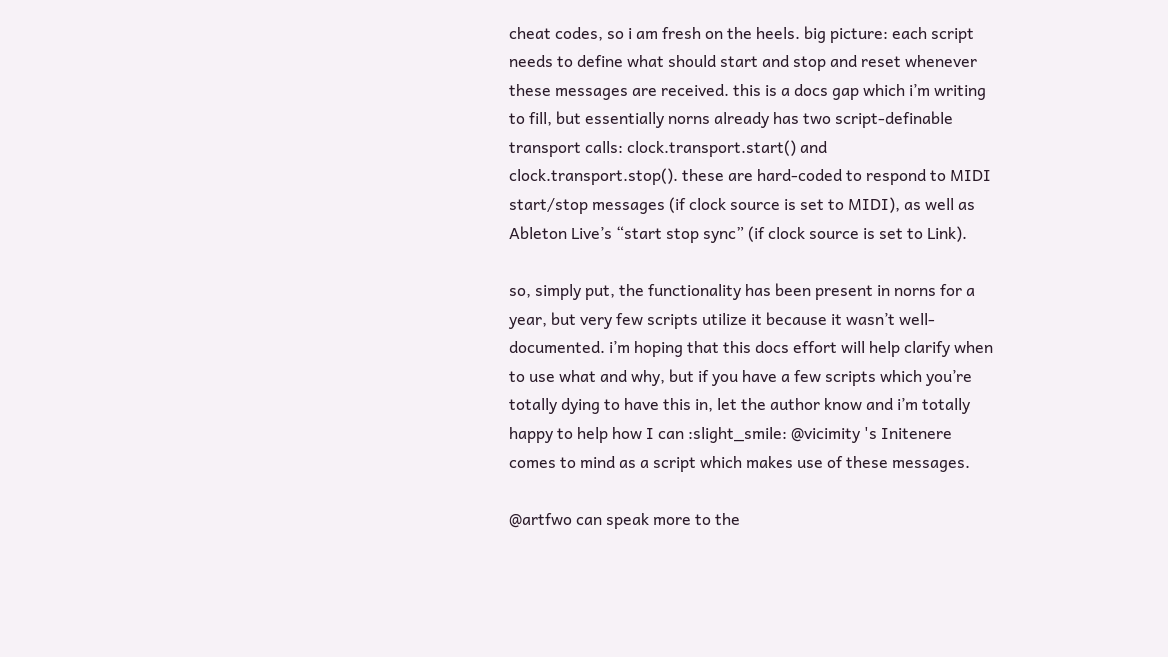cheat codes, so i am fresh on the heels. big picture: each script needs to define what should start and stop and reset whenever these messages are received. this is a docs gap which i’m writing to fill, but essentially norns already has two script-definable transport calls: clock.transport.start() and clock.transport.stop(). these are hard-coded to respond to MIDI start/stop messages (if clock source is set to MIDI), as well as Ableton Live’s “start stop sync” (if clock source is set to Link).

so, simply put, the functionality has been present in norns for a year, but very few scripts utilize it because it wasn’t well-documented. i’m hoping that this docs effort will help clarify when to use what and why, but if you have a few scripts which you’re totally dying to have this in, let the author know and i’m totally happy to help how I can :slight_smile: @vicimity 's Initenere comes to mind as a script which makes use of these messages.

@artfwo can speak more to the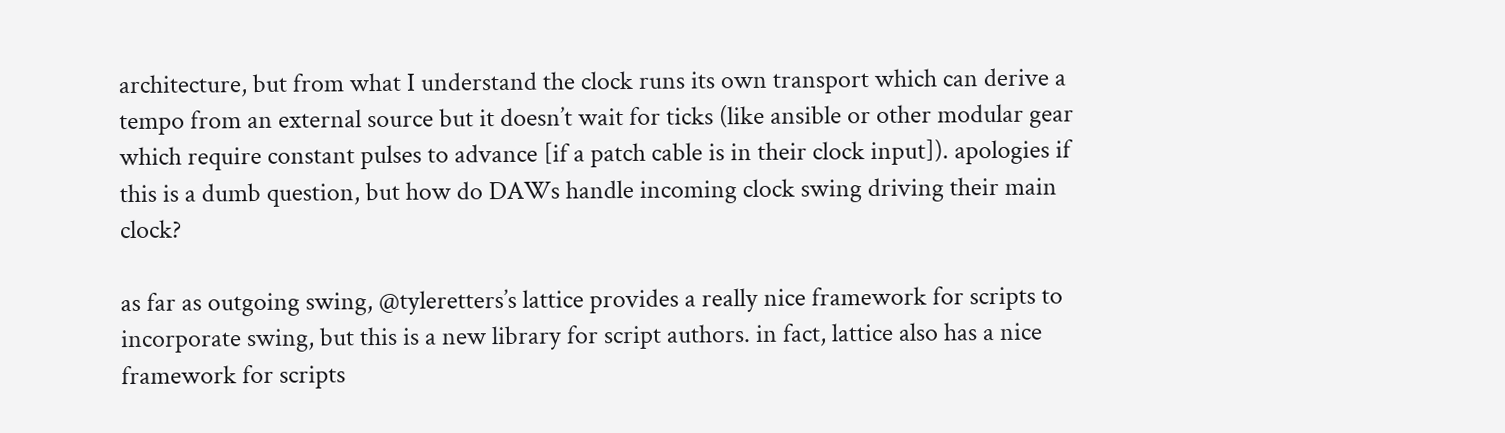architecture, but from what I understand the clock runs its own transport which can derive a tempo from an external source but it doesn’t wait for ticks (like ansible or other modular gear which require constant pulses to advance [if a patch cable is in their clock input]). apologies if this is a dumb question, but how do DAWs handle incoming clock swing driving their main clock?

as far as outgoing swing, @tyleretters’s lattice provides a really nice framework for scripts to incorporate swing, but this is a new library for script authors. in fact, lattice also has a nice framework for scripts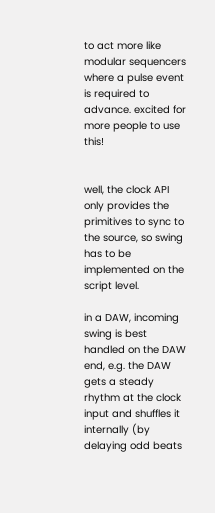to act more like modular sequencers where a pulse event is required to advance. excited for more people to use this!


well, the clock API only provides the primitives to sync to the source, so swing has to be implemented on the script level.

in a DAW, incoming swing is best handled on the DAW end, e.g. the DAW gets a steady rhythm at the clock input and shuffles it internally (by delaying odd beats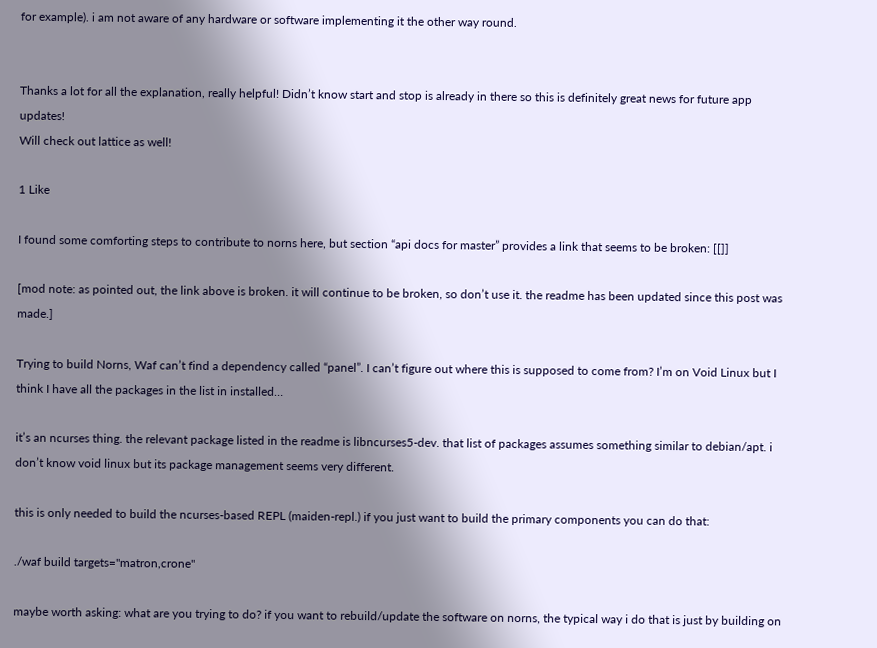for example). i am not aware of any hardware or software implementing it the other way round.


Thanks a lot for all the explanation, really helpful! Didn’t know start and stop is already in there so this is definitely great news for future app updates!
Will check out lattice as well!

1 Like

I found some comforting steps to contribute to norns here, but section “api docs for master” provides a link that seems to be broken: [[]]

[mod note: as pointed out, the link above is broken. it will continue to be broken, so don’t use it. the readme has been updated since this post was made.]

Trying to build Norns, Waf can’t find a dependency called “panel”. I can’t figure out where this is supposed to come from? I’m on Void Linux but I think I have all the packages in the list in installed…

it’s an ncurses thing. the relevant package listed in the readme is libncurses5-dev. that list of packages assumes something similar to debian/apt. i don’t know void linux but its package management seems very different.

this is only needed to build the ncurses-based REPL (maiden-repl.) if you just want to build the primary components you can do that:

./waf build targets="matron,crone"

maybe worth asking: what are you trying to do? if you want to rebuild/update the software on norns, the typical way i do that is just by building on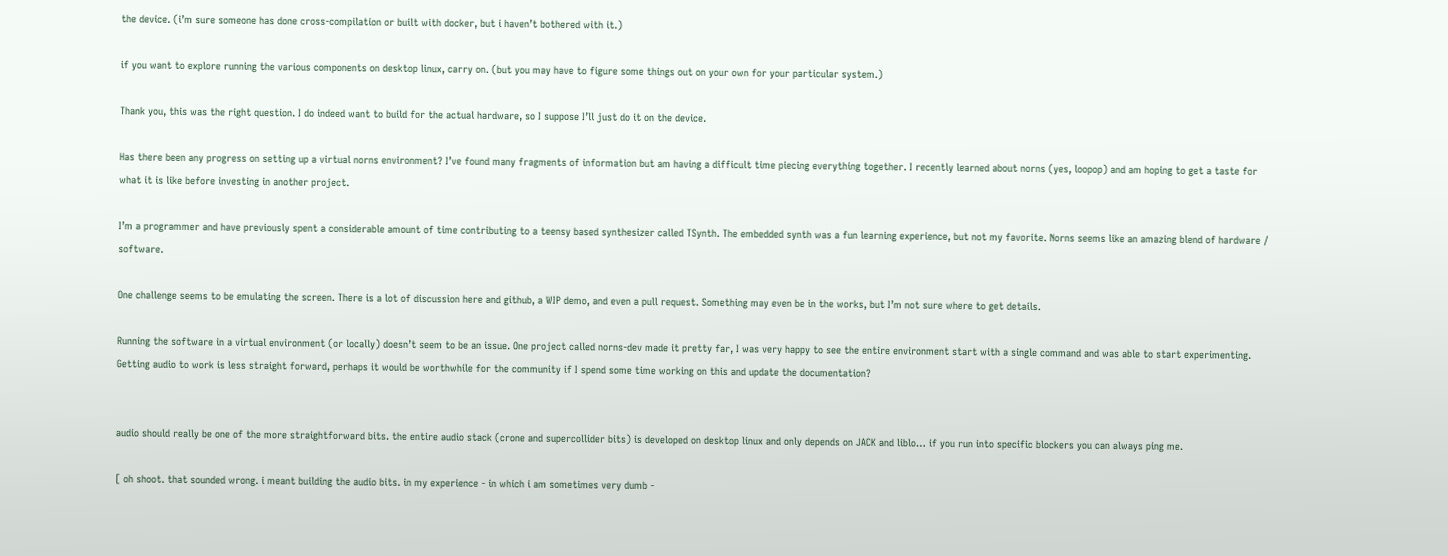the device. (i’m sure someone has done cross-compilation or built with docker, but i haven’t bothered with it.)

if you want to explore running the various components on desktop linux, carry on. (but you may have to figure some things out on your own for your particular system.)

Thank you, this was the right question. I do indeed want to build for the actual hardware, so I suppose I’ll just do it on the device.

Has there been any progress on setting up a virtual norns environment? I’ve found many fragments of information but am having a difficult time piecing everything together. I recently learned about norns (yes, loopop) and am hoping to get a taste for what it is like before investing in another project.

I’m a programmer and have previously spent a considerable amount of time contributing to a teensy based synthesizer called TSynth. The embedded synth was a fun learning experience, but not my favorite. Norns seems like an amazing blend of hardware / software.

One challenge seems to be emulating the screen. There is a lot of discussion here and github, a WIP demo, and even a pull request. Something may even be in the works, but I’m not sure where to get details.

Running the software in a virtual environment (or locally) doesn’t seem to be an issue. One project called norns-dev made it pretty far, I was very happy to see the entire environment start with a single command and was able to start experimenting. Getting audio to work is less straight forward, perhaps it would be worthwhile for the community if I spend some time working on this and update the documentation?


audio should really be one of the more straightforward bits. the entire audio stack (crone and supercollider bits) is developed on desktop linux and only depends on JACK and liblo… if you run into specific blockers you can always ping me.

[ oh shoot. that sounded wrong. i meant building the audio bits. in my experience - in which i am sometimes very dumb -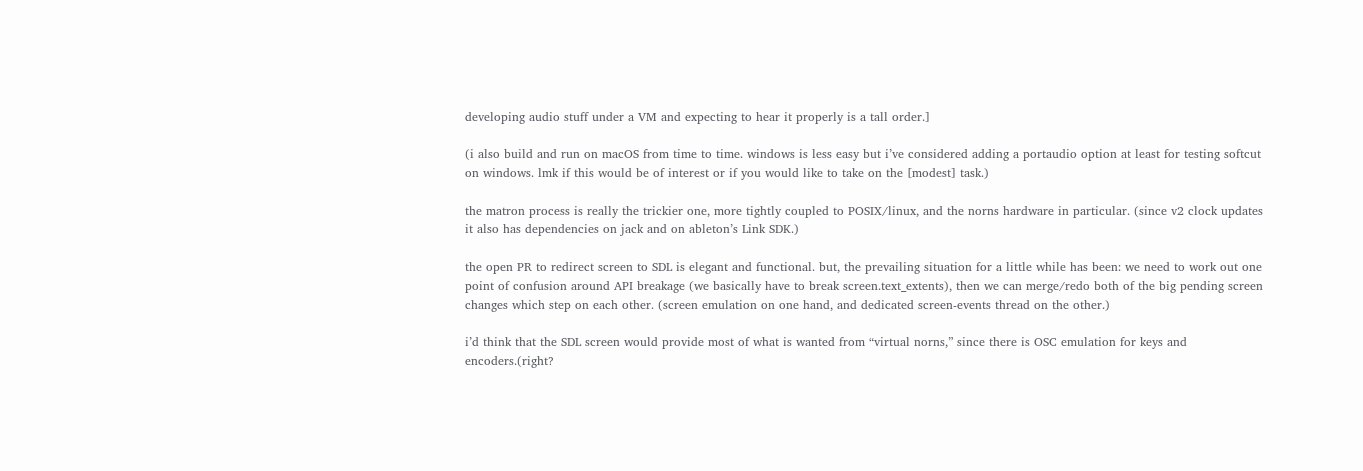developing audio stuff under a VM and expecting to hear it properly is a tall order.]

(i also build and run on macOS from time to time. windows is less easy but i’ve considered adding a portaudio option at least for testing softcut on windows. lmk if this would be of interest or if you would like to take on the [modest] task.)

the matron process is really the trickier one, more tightly coupled to POSIX/linux, and the norns hardware in particular. (since v2 clock updates it also has dependencies on jack and on ableton’s Link SDK.)

the open PR to redirect screen to SDL is elegant and functional. but, the prevailing situation for a little while has been: we need to work out one point of confusion around API breakage (we basically have to break screen.text_extents), then we can merge/redo both of the big pending screen changes which step on each other. (screen emulation on one hand, and dedicated screen-events thread on the other.)

i’d think that the SDL screen would provide most of what is wanted from “virtual norns,” since there is OSC emulation for keys and encoders.(right?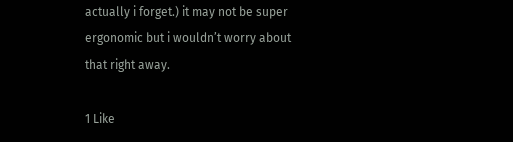actually i forget.) it may not be super ergonomic but i wouldn’t worry about that right away.

1 Like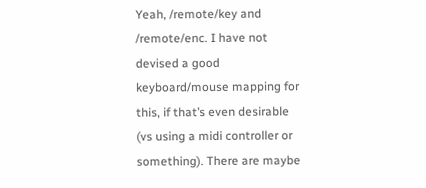Yeah, /remote/key and /remote/enc. I have not devised a good keyboard/mouse mapping for this, if that’s even desirable (vs using a midi controller or something). There are maybe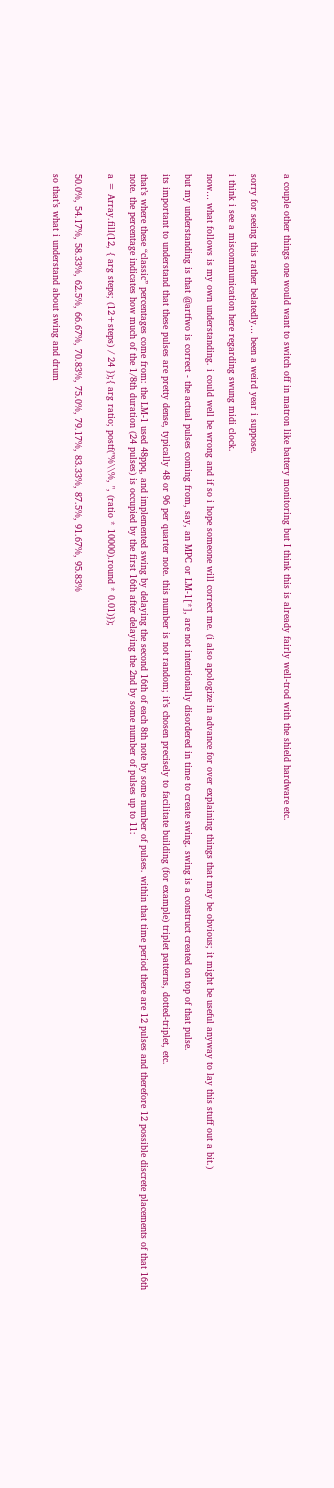a couple other things one would want to switch off in matron like battery monitoring but I think this is already fairly well-trod with the shield hardware etc.


sorry for seeing this rather belatedly… been a weird year i suppose.

i think i see a miscommunication here regarding swung midi clock.

now… what follows is my own understanding. i could well be wrong and if so i hope someone will correct me. (i also apologize in advance for over explaining things that may be obvious; it might be useful anyway to lay this stuff out a bit.)

but my understanding is that @artfwo is correct - the actual pulses coming from, say, an MPC or LM-1[*], are not intentionally disordered in time to create swing. swing is a construct created on top of that pulse.

its important to understand that these pulses are pretty dense, typically 48 or 96 per quarter note. this number is not random; it’s chosen precisely to facilitate building (for example) triplet patterns, dotted-triplet, etc.

that’s where these “classic” percentages come from: the LM-1 used 48ppq, and implemented swing by delaying the second 16th of each 8th note by some number of pulses. within that time period there are 12 pulses and therefore 12 possible discrete placements of that 16th note. the percentage indicates how much of the 1/8th duration (24 pulses) is occupied by the first 16th after delaying the 2nd by some number of pulses up to 11:

a = Array.fill(12, { arg steps; (12+steps) / 24 });{ arg ratio; postf("%\\%, ", (ratio * 10000).round * 0.01)});


50.0%, 54.17%, 58.33%, 62.5%, 66.67%, 70.83%, 75.0%, 79.17%, 83.33%, 87.5%, 91.67%, 95.83%

so that’s what i understand about swing and drum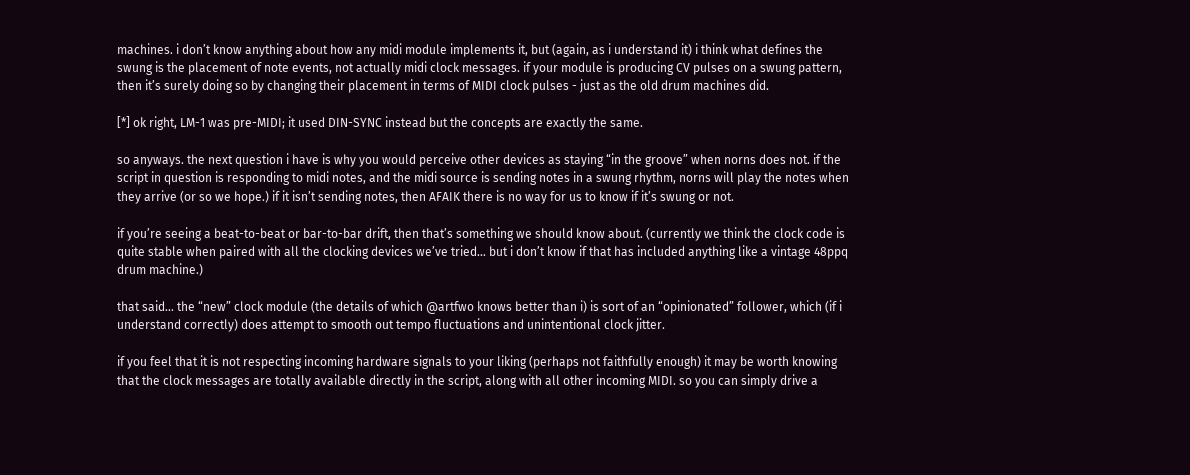machines. i don’t know anything about how any midi module implements it, but (again, as i understand it) i think what defines the swung is the placement of note events, not actually midi clock messages. if your module is producing CV pulses on a swung pattern, then it’s surely doing so by changing their placement in terms of MIDI clock pulses - just as the old drum machines did.

[*] ok right, LM-1 was pre-MIDI; it used DIN-SYNC instead but the concepts are exactly the same.

so anyways. the next question i have is why you would perceive other devices as staying “in the groove” when norns does not. if the script in question is responding to midi notes, and the midi source is sending notes in a swung rhythm, norns will play the notes when they arrive (or so we hope.) if it isn’t sending notes, then AFAIK there is no way for us to know if it’s swung or not.

if you’re seeing a beat-to-beat or bar-to-bar drift, then that’s something we should know about. (currently we think the clock code is quite stable when paired with all the clocking devices we’ve tried… but i don’t know if that has included anything like a vintage 48ppq drum machine.)

that said… the “new” clock module (the details of which @artfwo knows better than i) is sort of an “opinionated” follower, which (if i understand correctly) does attempt to smooth out tempo fluctuations and unintentional clock jitter.

if you feel that it is not respecting incoming hardware signals to your liking (perhaps not faithfully enough) it may be worth knowing that the clock messages are totally available directly in the script, along with all other incoming MIDI. so you can simply drive a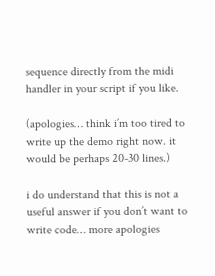sequence directly from the midi handler in your script if you like.

(apologies… think i’m too tired to write up the demo right now. it would be perhaps 20-30 lines.)

i do understand that this is not a useful answer if you don’t want to write code… more apologies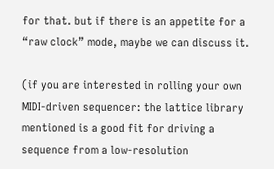for that. but if there is an appetite for a “raw clock” mode, maybe we can discuss it.

(if you are interested in rolling your own MIDI-driven sequencer: the lattice library mentioned is a good fit for driving a sequence from a low-resolution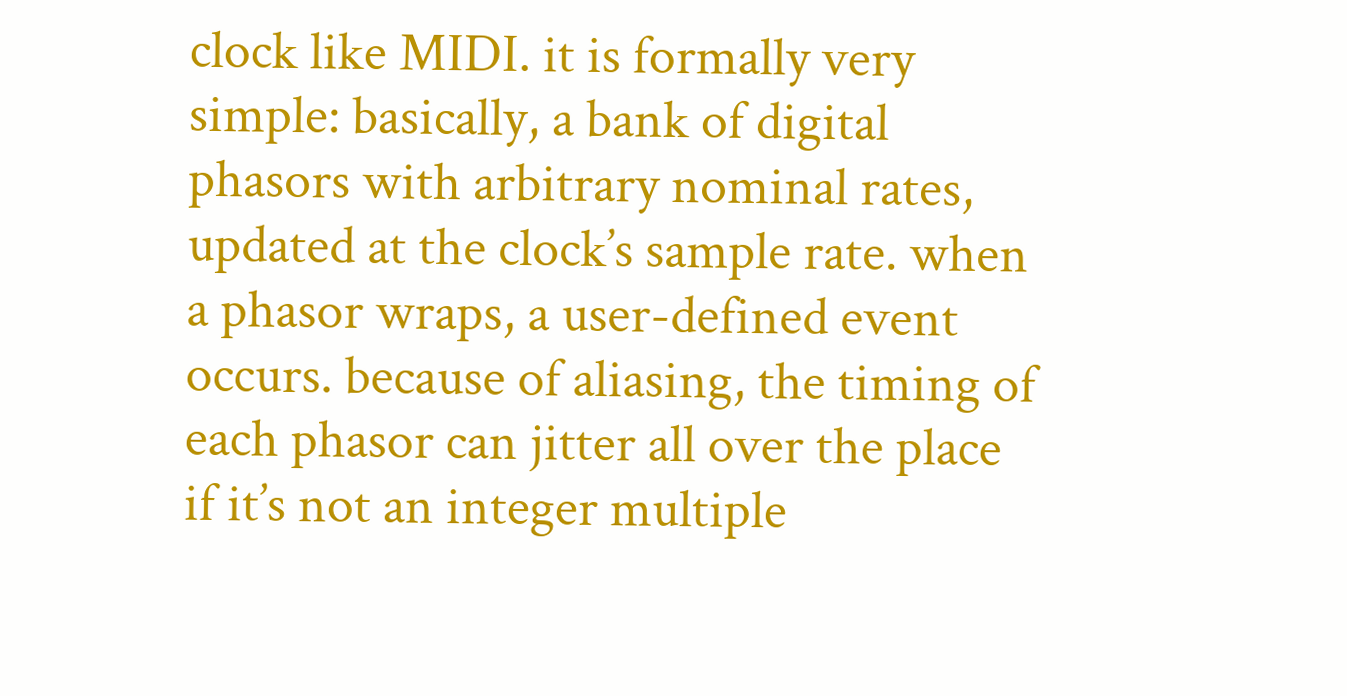clock like MIDI. it is formally very simple: basically, a bank of digital phasors with arbitrary nominal rates, updated at the clock’s sample rate. when a phasor wraps, a user-defined event occurs. because of aliasing, the timing of each phasor can jitter all over the place if it’s not an integer multiple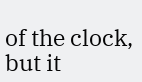of the clock, but it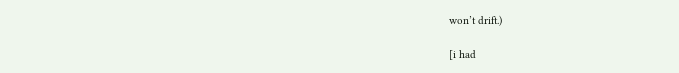won’t drift.)

[i had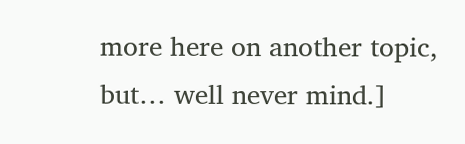more here on another topic, but… well never mind.]